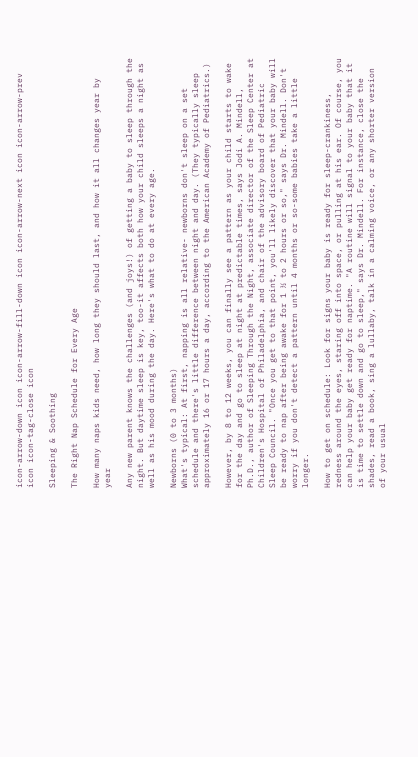icon-arrow-down icon icon-arrow-fill-down icon icon-arrow-next icon icon-arrow-prev icon icon-tag-close icon

Sleeping & Soothing

The Right Nap Schedule for Every Age

How many naps kids need, how long they should last, and how it all changes year by year

Any new parent knows the challenges (and joys!) of getting a baby to sleep through the night. But daytime sleep is key, too-it affects both how your child sleeps a night as well as his mood during the day. Here's what to do at every age.

Newborns (0 to 3 months)
What's typical: At first, napping is all relative- newborns don't sleep on a set schedule and there's little difference between night and day. (They typically sleep approximately 16 or 17 hours a day, according to the American Academy of Pediatrics.)

However, by 8 to 12 weeks, you can finally see a pattern as your child starts to wake for the day and go to sleep at night at predictable times, says Jodi A. Mindell, Ph.D., author of Sleeping Through the Night, associate director of the Sleep Center at Children's Hospital of Philadelphia, and chair of the advisory board of Pediatric Sleep Council. "Once you get to that point, you'll likely discover that your baby will be ready to nap after being awake for 1 ½ to 2 hours or so," says Dr. Mindell. Don't worry if you don't detect a pattern until 4 months or so-some babies take a little longer.

How to get on schedule: Look for signs your baby is ready for sleep-crankiness, redness around the eyes, staring off into space, or pulling at his ear. Of course, you can help your baby get ready for naptime. "A routine will signal to your baby that it is time to settle down and go to sleep," says Dr. Mindell. For instance, close the shades, read a book, sing a lullaby, talk in a calming voice, or any shorter version of your usual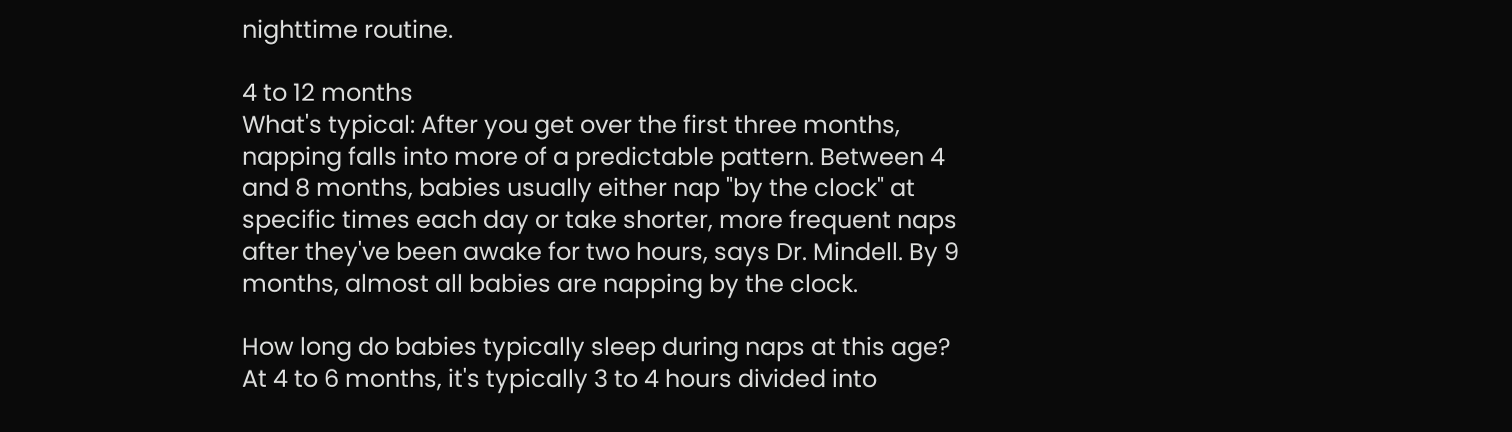nighttime routine.

4 to 12 months
What's typical: After you get over the first three months, napping falls into more of a predictable pattern. Between 4 and 8 months, babies usually either nap "by the clock" at specific times each day or take shorter, more frequent naps after they've been awake for two hours, says Dr. Mindell. By 9 months, almost all babies are napping by the clock.

How long do babies typically sleep during naps at this age? At 4 to 6 months, it's typically 3 to 4 hours divided into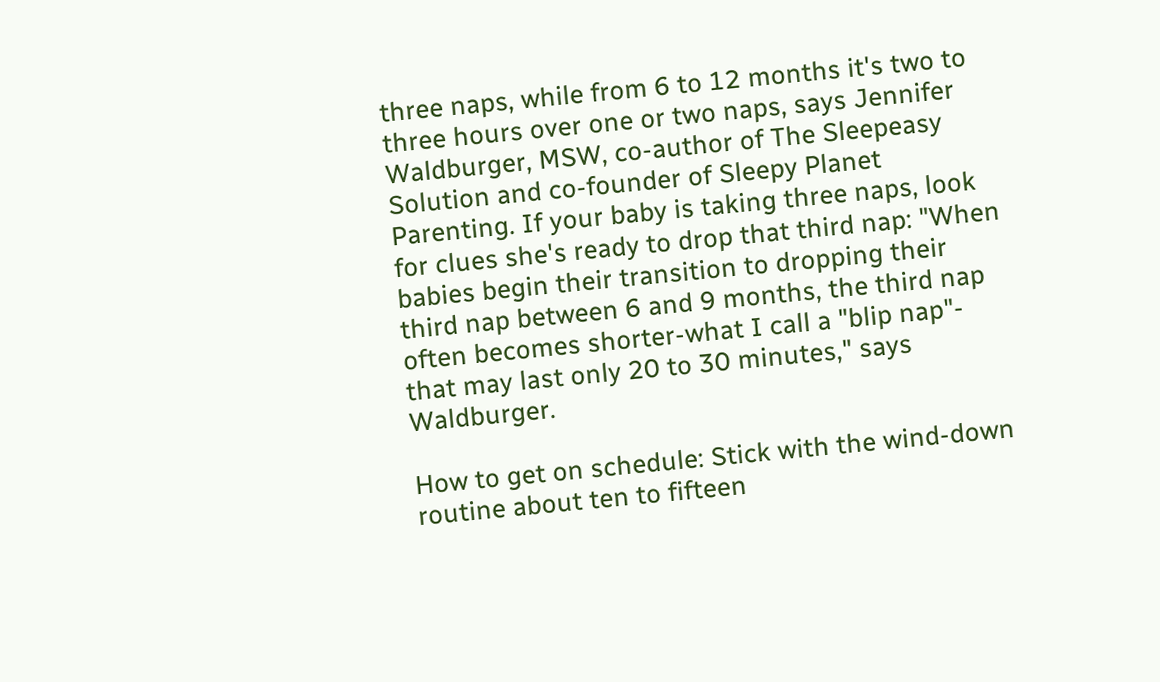three naps, while from 6 to 12 months it's two to three hours over one or two naps, says Jennifer Waldburger, MSW, co-author of The Sleepeasy Solution and co-founder of Sleepy Planet Parenting. If your baby is taking three naps, look for clues she's ready to drop that third nap: "When babies begin their transition to dropping their third nap between 6 and 9 months, the third nap often becomes shorter-what I call a "blip nap"- that may last only 20 to 30 minutes," says Waldburger.

How to get on schedule: Stick with the wind-down routine about ten to fifteen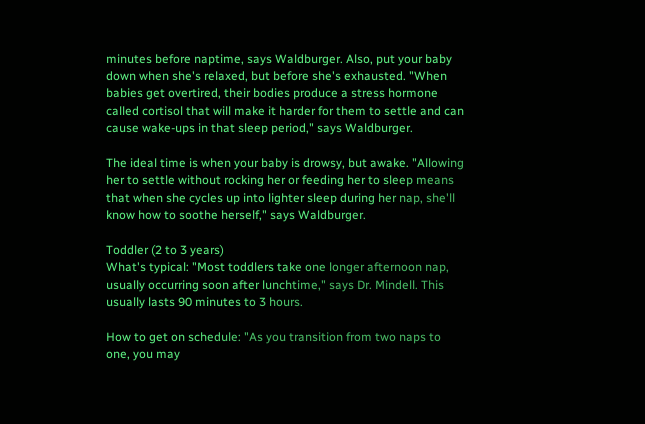minutes before naptime, says Waldburger. Also, put your baby down when she's relaxed, but before she's exhausted. "When babies get overtired, their bodies produce a stress hormone called cortisol that will make it harder for them to settle and can cause wake-ups in that sleep period," says Waldburger.

The ideal time is when your baby is drowsy, but awake. "Allowing her to settle without rocking her or feeding her to sleep means that when she cycles up into lighter sleep during her nap, she'll know how to soothe herself," says Waldburger.

Toddler (2 to 3 years)
What's typical: "Most toddlers take one longer afternoon nap, usually occurring soon after lunchtime," says Dr. Mindell. This usually lasts 90 minutes to 3 hours.

How to get on schedule: "As you transition from two naps to one, you may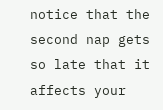notice that the second nap gets so late that it affects your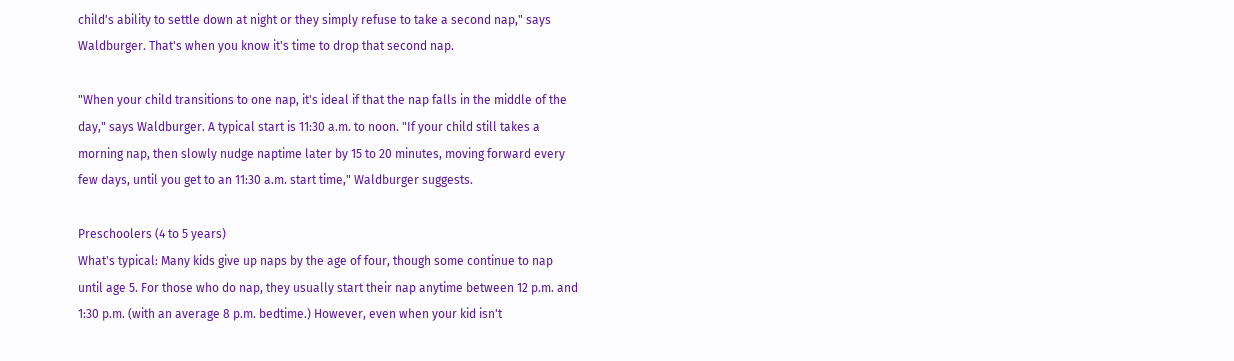child's ability to settle down at night or they simply refuse to take a second nap," says Waldburger. That's when you know it's time to drop that second nap.

"When your child transitions to one nap, it's ideal if that the nap falls in the middle of the day," says Waldburger. A typical start is 11:30 a.m. to noon. "If your child still takes a morning nap, then slowly nudge naptime later by 15 to 20 minutes, moving forward every few days, until you get to an 11:30 a.m. start time," Waldburger suggests.

Preschoolers (4 to 5 years)
What's typical: Many kids give up naps by the age of four, though some continue to nap until age 5. For those who do nap, they usually start their nap anytime between 12 p.m. and 1:30 p.m. (with an average 8 p.m. bedtime.) However, even when your kid isn't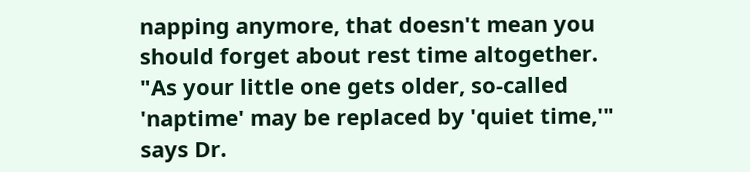napping anymore, that doesn't mean you should forget about rest time altogether. "As your little one gets older, so-called 'naptime' may be replaced by 'quiet time,'" says Dr.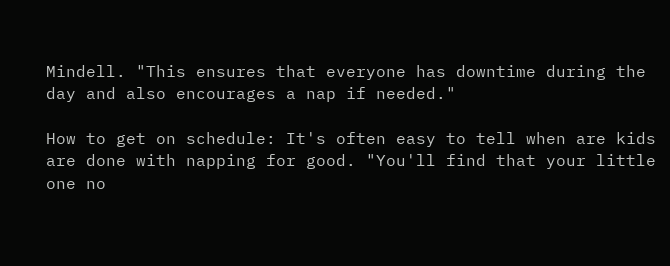Mindell. "This ensures that everyone has downtime during the day and also encourages a nap if needed."

How to get on schedule: It's often easy to tell when are kids are done with napping for good. "You'll find that your little one no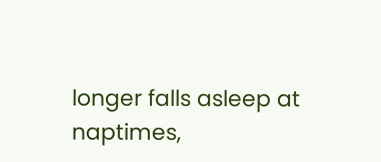longer falls asleep at naptimes,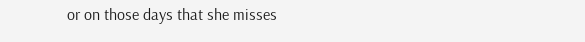or on those days that she misses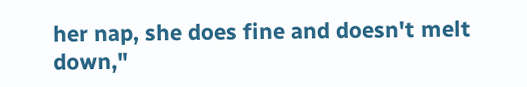her nap, she does fine and doesn't melt down,"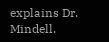explains Dr. Mindell.